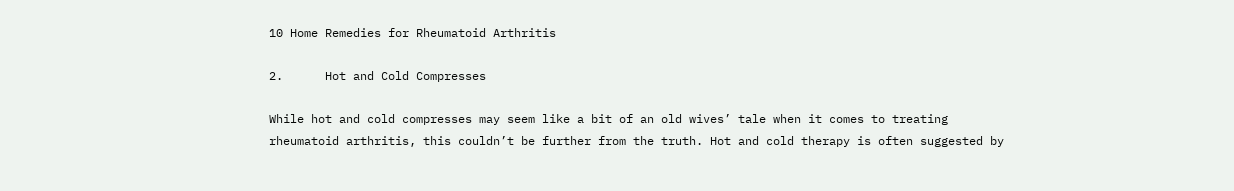10 Home Remedies for Rheumatoid Arthritis

2.      Hot and Cold Compresses

While hot and cold compresses may seem like a bit of an old wives’ tale when it comes to treating rheumatoid arthritis, this couldn’t be further from the truth. Hot and cold therapy is often suggested by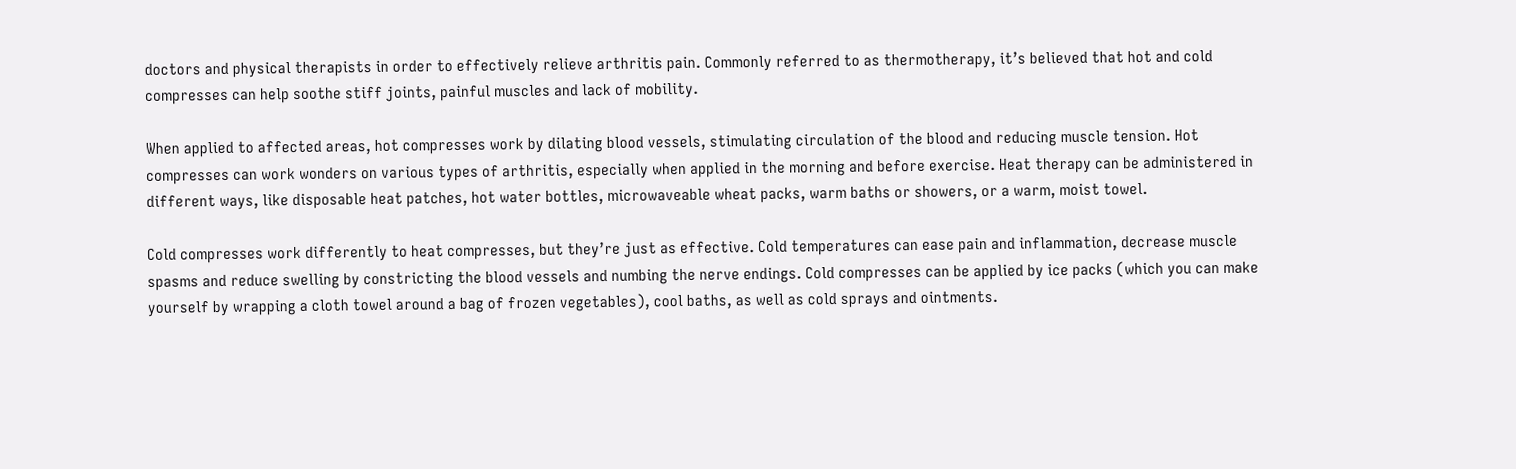doctors and physical therapists in order to effectively relieve arthritis pain. Commonly referred to as thermotherapy, it’s believed that hot and cold compresses can help soothe stiff joints, painful muscles and lack of mobility.

When applied to affected areas, hot compresses work by dilating blood vessels, stimulating circulation of the blood and reducing muscle tension. Hot compresses can work wonders on various types of arthritis, especially when applied in the morning and before exercise. Heat therapy can be administered in different ways, like disposable heat patches, hot water bottles, microwaveable wheat packs, warm baths or showers, or a warm, moist towel.

Cold compresses work differently to heat compresses, but they’re just as effective. Cold temperatures can ease pain and inflammation, decrease muscle spasms and reduce swelling by constricting the blood vessels and numbing the nerve endings. Cold compresses can be applied by ice packs (which you can make yourself by wrapping a cloth towel around a bag of frozen vegetables), cool baths, as well as cold sprays and ointments.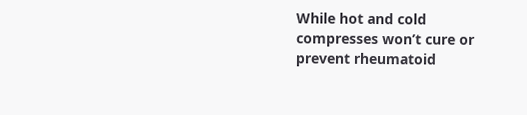While hot and cold compresses won’t cure or prevent rheumatoid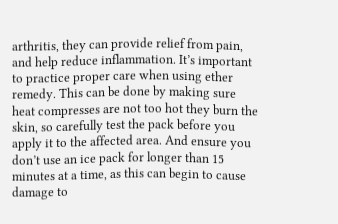arthritis, they can provide relief from pain, and help reduce inflammation. It’s important to practice proper care when using ether remedy. This can be done by making sure heat compresses are not too hot they burn the skin, so carefully test the pack before you apply it to the affected area. And ensure you don’t use an ice pack for longer than 15 minutes at a time, as this can begin to cause damage to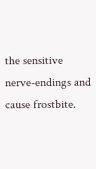the sensitive nerve-endings and cause frostbite.